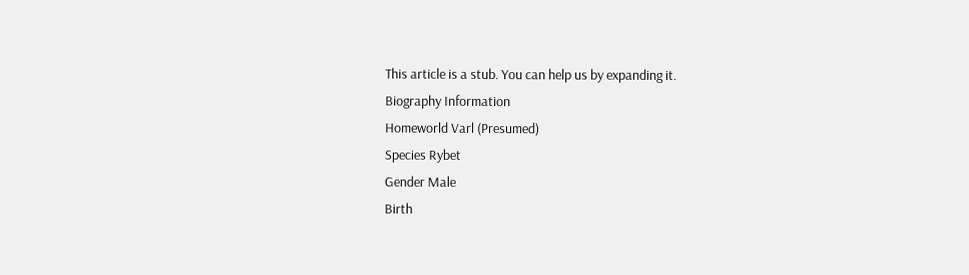This article is a stub. You can help us by expanding it.
Biography Information
Homeworld Varl (Presumed)
Species Rybet
Gender Male
Birth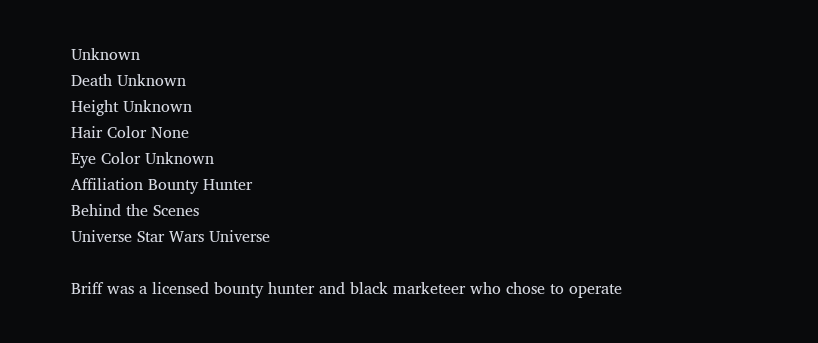Unknown
Death Unknown
Height Unknown
Hair Color None
Eye Color Unknown
Affiliation Bounty Hunter
Behind the Scenes
Universe Star Wars Universe

Briff was a licensed bounty hunter and black marketeer who chose to operate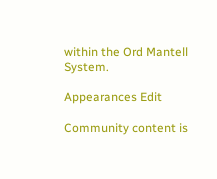within the Ord Mantell System.

Appearances Edit

Community content is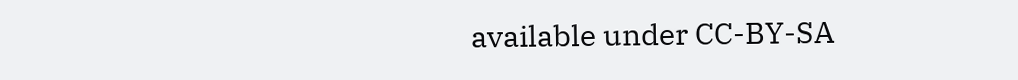available under CC-BY-SA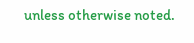unless otherwise noted.